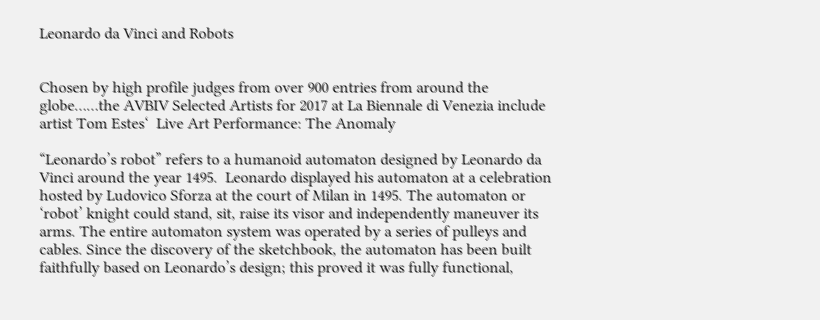Leonardo da Vinci and Robots


Chosen by high profile judges from over 900 entries from around the globe……the AVBIV Selected Artists for 2017 at La Biennale di Venezia include artist Tom Estes‘  Live Art Performance: The Anomaly

“Leonardo’s robot” refers to a humanoid automaton designed by Leonardo da Vinci around the year 1495.  Leonardo displayed his automaton at a celebration hosted by Ludovico Sforza at the court of Milan in 1495. The automaton or ‘robot’ knight could stand, sit, raise its visor and independently maneuver its arms. The entire automaton system was operated by a series of pulleys and cables. Since the discovery of the sketchbook, the automaton has been built faithfully based on Leonardo’s design; this proved it was fully functional,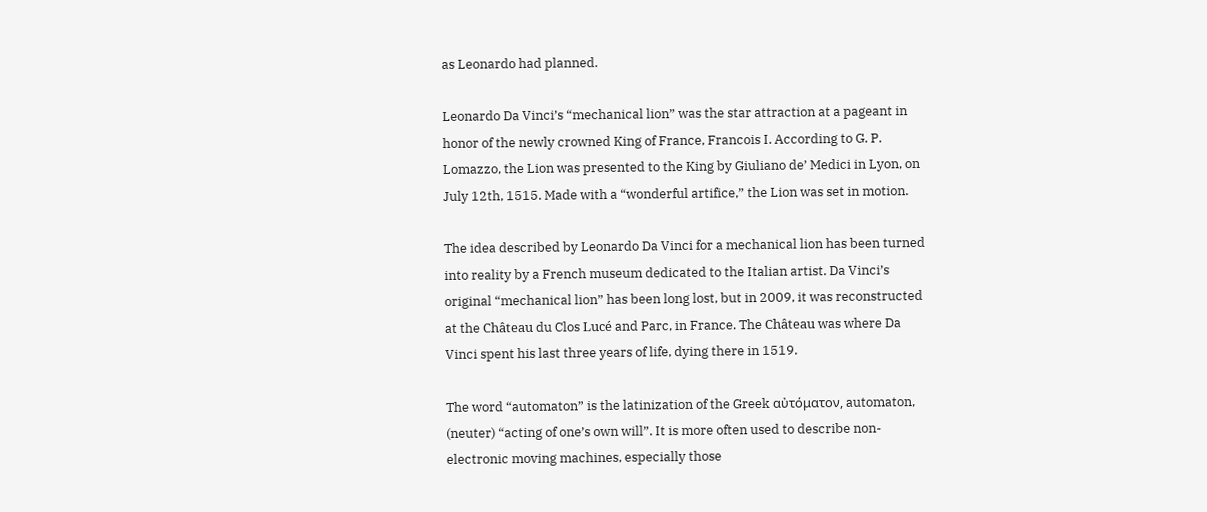as Leonardo had planned.

Leonardo Da Vinci’s “mechanical lion” was the star attraction at a pageant in honor of the newly crowned King of France, Francois I. According to G. P. Lomazzo, the Lion was presented to the King by Giuliano de’ Medici in Lyon, on July 12th, 1515. Made with a “wonderful artifice,” the Lion was set in motion.

The idea described by Leonardo Da Vinci for a mechanical lion has been turned into reality by a French museum dedicated to the Italian artist. Da Vinci’s original “mechanical lion” has been long lost, but in 2009, it was reconstructed at the Château du Clos Lucé and Parc, in France. The Château was where Da Vinci spent his last three years of life, dying there in 1519.

The word “automaton” is the latinization of the Greek αὐτόματον, automaton, (neuter) “acting of one’s own will”. It is more often used to describe non-electronic moving machines, especially those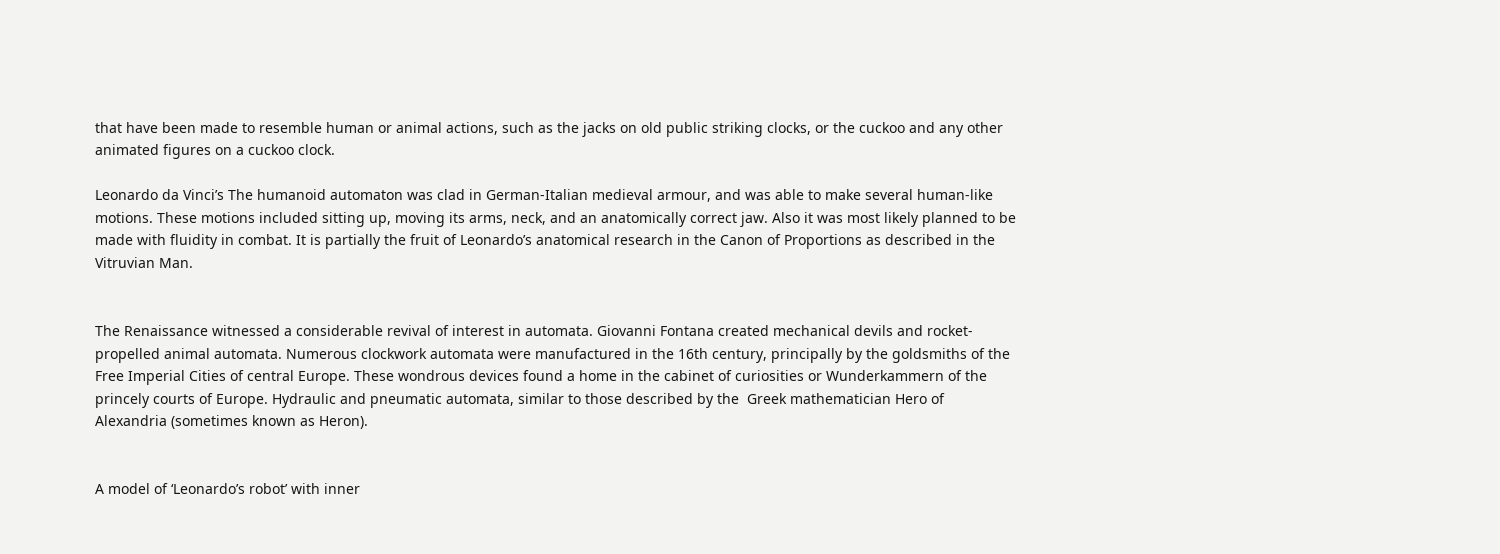that have been made to resemble human or animal actions, such as the jacks on old public striking clocks, or the cuckoo and any other animated figures on a cuckoo clock.

Leonardo da Vinci’s The humanoid automaton was clad in German-Italian medieval armour, and was able to make several human-like motions. These motions included sitting up, moving its arms, neck, and an anatomically correct jaw. Also it was most likely planned to be made with fluidity in combat. It is partially the fruit of Leonardo’s anatomical research in the Canon of Proportions as described in the Vitruvian Man.


The Renaissance witnessed a considerable revival of interest in automata. Giovanni Fontana created mechanical devils and rocket-propelled animal automata. Numerous clockwork automata were manufactured in the 16th century, principally by the goldsmiths of the Free Imperial Cities of central Europe. These wondrous devices found a home in the cabinet of curiosities or Wunderkammern of the princely courts of Europe. Hydraulic and pneumatic automata, similar to those described by the  Greek mathematician Hero of Alexandria (sometimes known as Heron).


A model of ‘Leonardo’s robot’ with inner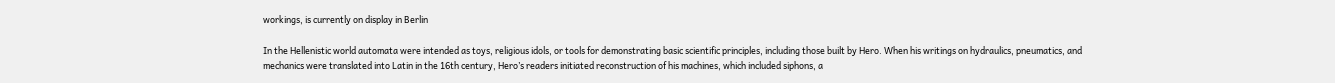workings, is currently on display in Berlin

In the Hellenistic world automata were intended as toys, religious idols, or tools for demonstrating basic scientific principles, including those built by Hero. When his writings on hydraulics, pneumatics, and mechanics were translated into Latin in the 16th century, Hero’s readers initiated reconstruction of his machines, which included siphons, a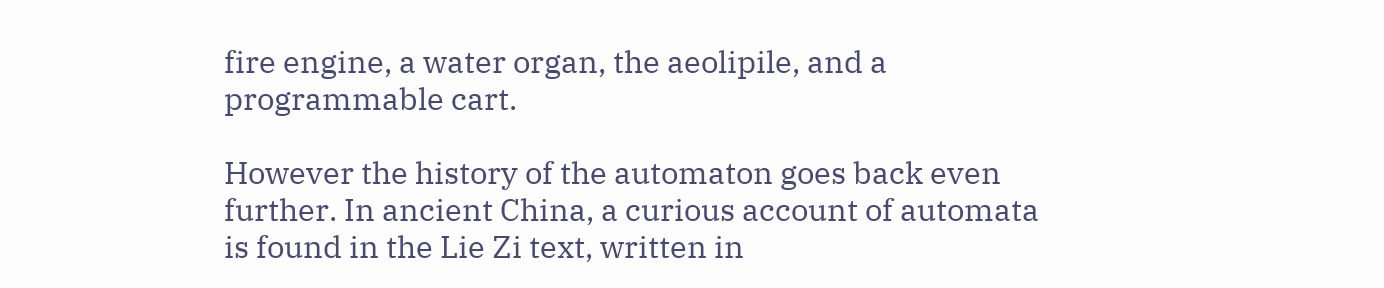fire engine, a water organ, the aeolipile, and a programmable cart.

However the history of the automaton goes back even further. In ancient China, a curious account of automata is found in the Lie Zi text, written in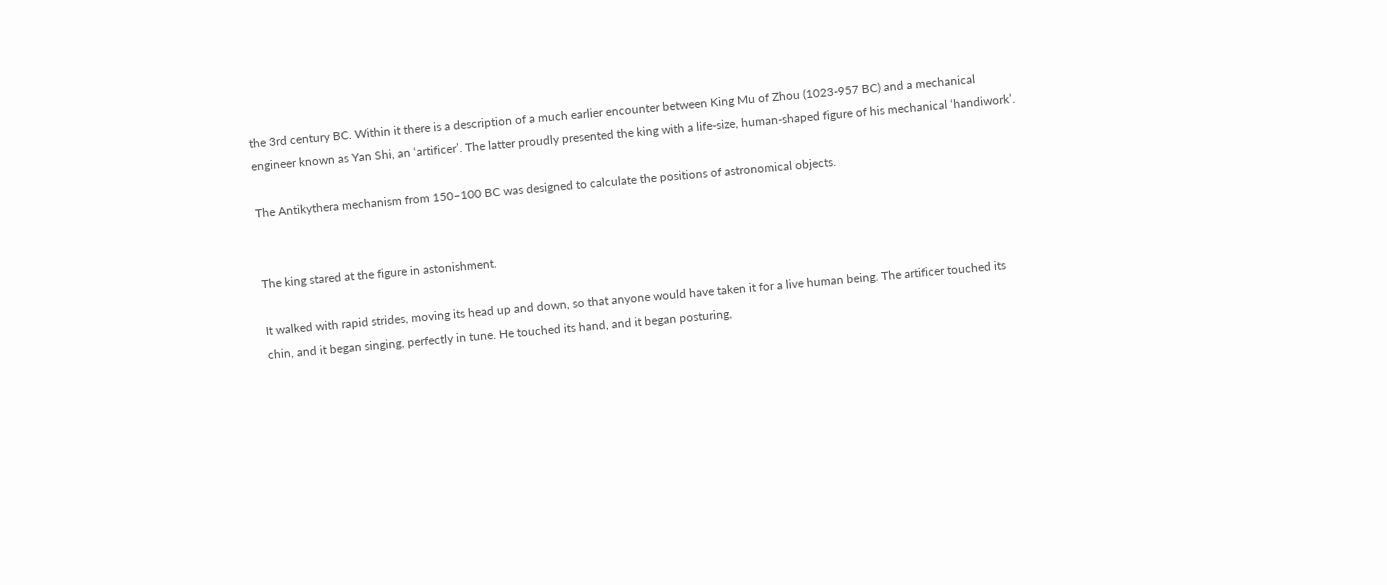the 3rd century BC. Within it there is a description of a much earlier encounter between King Mu of Zhou (1023-957 BC) and a mechanical engineer known as Yan Shi, an ‘artificer’. The latter proudly presented the king with a life-size, human-shaped figure of his mechanical ‘handiwork’.

The Antikythera mechanism from 150–100 BC was designed to calculate the positions of astronomical objects.


The king stared at the figure in astonishment.

It walked with rapid strides, moving its head up and down, so that anyone would have taken it for a live human being. The artificer touched its chin, and it began singing, perfectly in tune. He touched its hand, and it began posturing,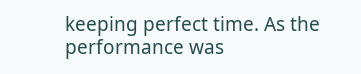keeping perfect time. As the performance was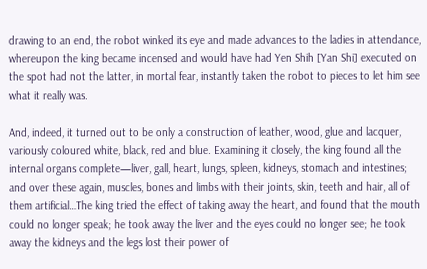drawing to an end, the robot winked its eye and made advances to the ladies in attendance, whereupon the king became incensed and would have had Yen Shih [Yan Shi] executed on the spot had not the latter, in mortal fear, instantly taken the robot to pieces to let him see what it really was.

And, indeed, it turned out to be only a construction of leather, wood, glue and lacquer, variously coloured white, black, red and blue. Examining it closely, the king found all the internal organs complete—liver, gall, heart, lungs, spleen, kidneys, stomach and intestines; and over these again, muscles, bones and limbs with their joints, skin, teeth and hair, all of them artificial…The king tried the effect of taking away the heart, and found that the mouth could no longer speak; he took away the liver and the eyes could no longer see; he took away the kidneys and the legs lost their power of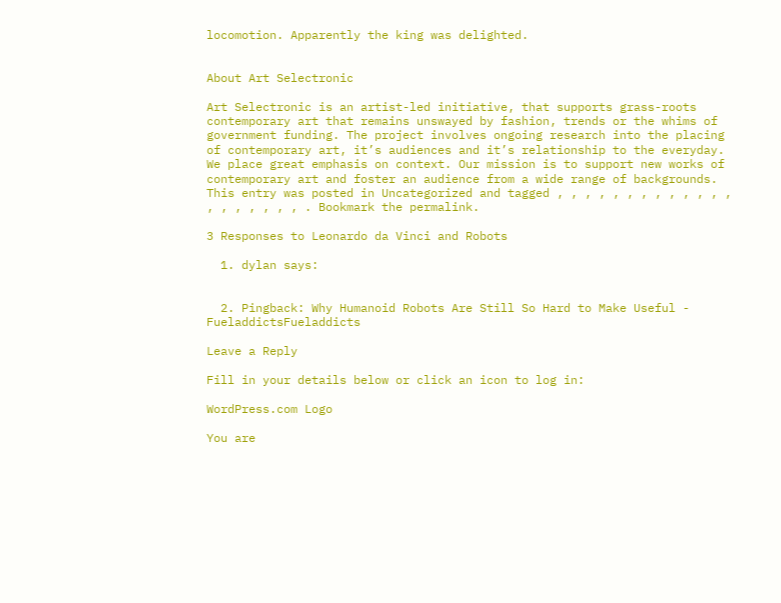locomotion. Apparently the king was delighted.


About Art Selectronic

Art Selectronic is an artist-led initiative, that supports grass-roots contemporary art that remains unswayed by fashion, trends or the whims of government funding. The project involves ongoing research into the placing of contemporary art, it’s audiences and it’s relationship to the everyday. We place great emphasis on context. Our mission is to support new works of contemporary art and foster an audience from a wide range of backgrounds.
This entry was posted in Uncategorized and tagged , , , , , , , , , , , , , , , , , , , , . Bookmark the permalink.

3 Responses to Leonardo da Vinci and Robots

  1. dylan says:


  2. Pingback: Why Humanoid Robots Are Still So Hard to Make Useful - FueladdictsFueladdicts

Leave a Reply

Fill in your details below or click an icon to log in:

WordPress.com Logo

You are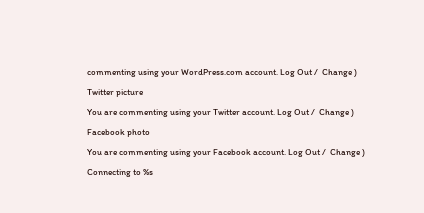commenting using your WordPress.com account. Log Out /  Change )

Twitter picture

You are commenting using your Twitter account. Log Out /  Change )

Facebook photo

You are commenting using your Facebook account. Log Out /  Change )

Connecting to %s